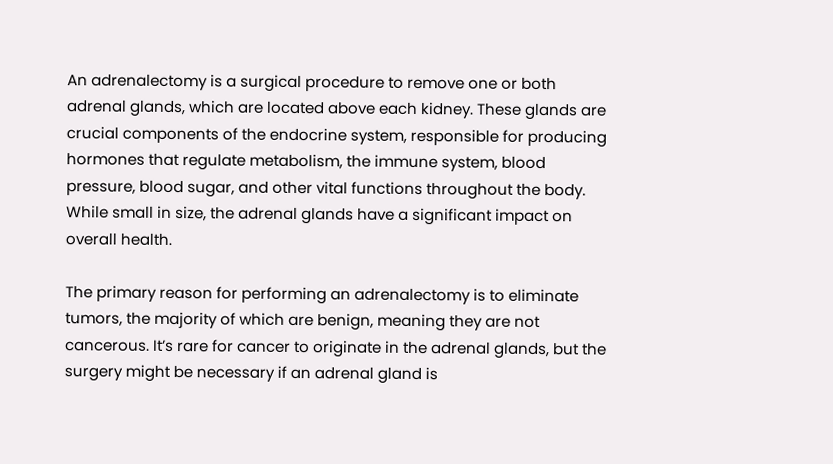An adrenalectomy is a surgical procedure to remove one or both adrenal glands, which are located above each kidney. These glands are crucial components of the endocrine system, responsible for producing hormones that regulate metabolism, the immune system, blood pressure, blood sugar, and other vital functions throughout the body. While small in size, the adrenal glands have a significant impact on overall health.

The primary reason for performing an adrenalectomy is to eliminate tumors, the majority of which are benign, meaning they are not cancerous. It’s rare for cancer to originate in the adrenal glands, but the surgery might be necessary if an adrenal gland is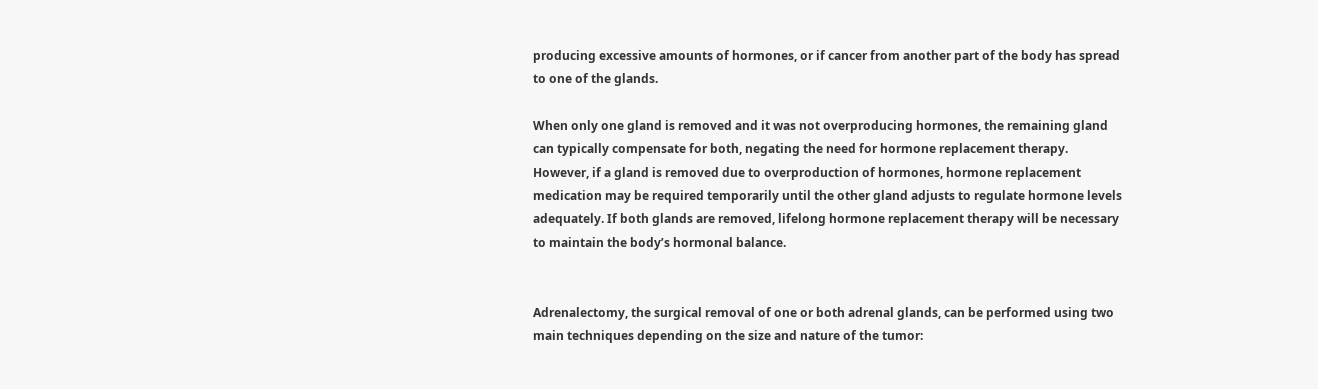producing excessive amounts of hormones, or if cancer from another part of the body has spread to one of the glands.

When only one gland is removed and it was not overproducing hormones, the remaining gland can typically compensate for both, negating the need for hormone replacement therapy. However, if a gland is removed due to overproduction of hormones, hormone replacement medication may be required temporarily until the other gland adjusts to regulate hormone levels adequately. If both glands are removed, lifelong hormone replacement therapy will be necessary to maintain the body’s hormonal balance.


Adrenalectomy, the surgical removal of one or both adrenal glands, can be performed using two main techniques depending on the size and nature of the tumor: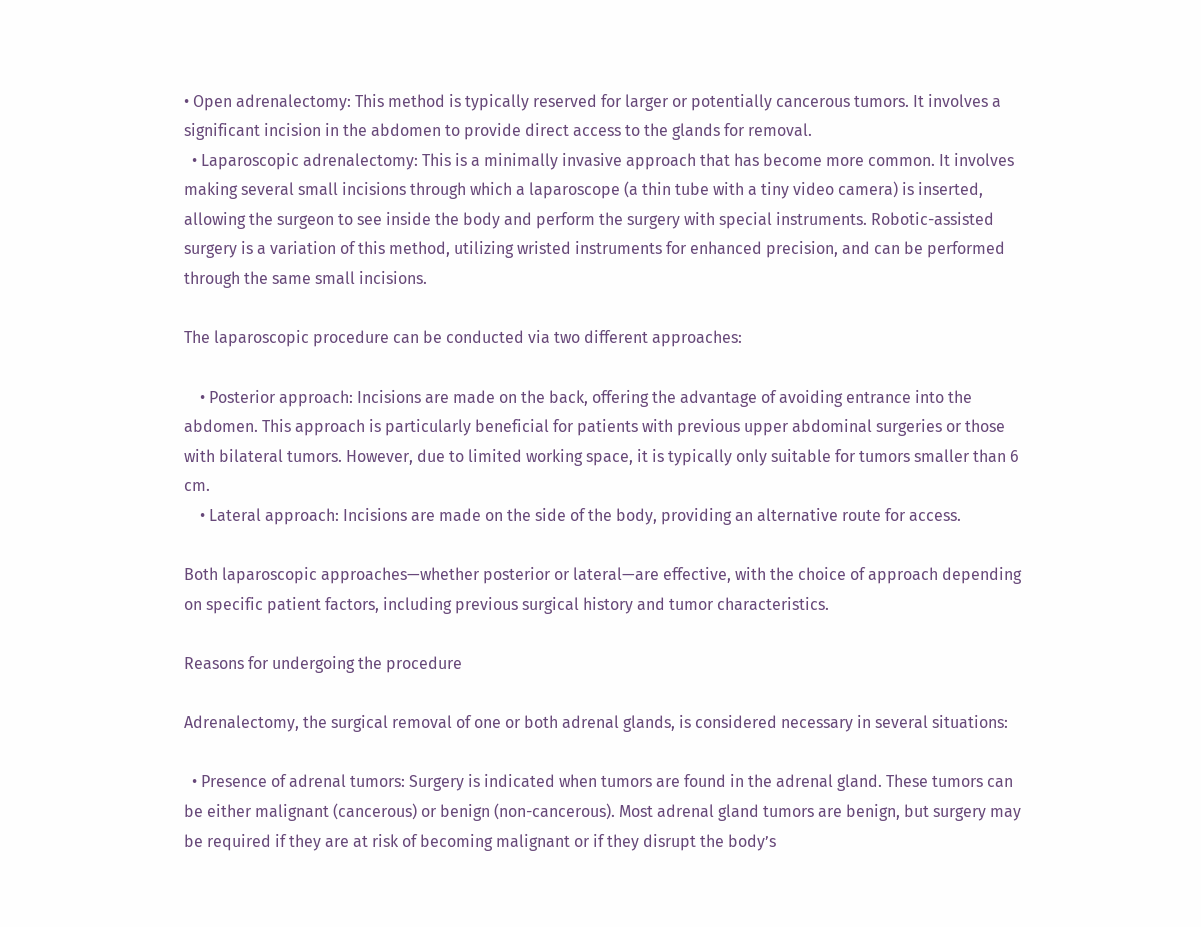• Open adrenalectomy: This method is typically reserved for larger or potentially cancerous tumors. It involves a significant incision in the abdomen to provide direct access to the glands for removal.
  • Laparoscopic adrenalectomy: This is a minimally invasive approach that has become more common. It involves making several small incisions through which a laparoscope (a thin tube with a tiny video camera) is inserted, allowing the surgeon to see inside the body and perform the surgery with special instruments. Robotic-assisted surgery is a variation of this method, utilizing wristed instruments for enhanced precision, and can be performed through the same small incisions.

The laparoscopic procedure can be conducted via two different approaches:

    • Posterior approach: Incisions are made on the back, offering the advantage of avoiding entrance into the abdomen. This approach is particularly beneficial for patients with previous upper abdominal surgeries or those with bilateral tumors. However, due to limited working space, it is typically only suitable for tumors smaller than 6 cm.
    • Lateral approach: Incisions are made on the side of the body, providing an alternative route for access.

Both laparoscopic approaches—whether posterior or lateral—are effective, with the choice of approach depending on specific patient factors, including previous surgical history and tumor characteristics.

Reasons for undergoing the procedure

Adrenalectomy, the surgical removal of one or both adrenal glands, is considered necessary in several situations:

  • Presence of adrenal tumors: Surgery is indicated when tumors are found in the adrenal gland. These tumors can be either malignant (cancerous) or benign (non-cancerous). Most adrenal gland tumors are benign, but surgery may be required if they are at risk of becoming malignant or if they disrupt the body’s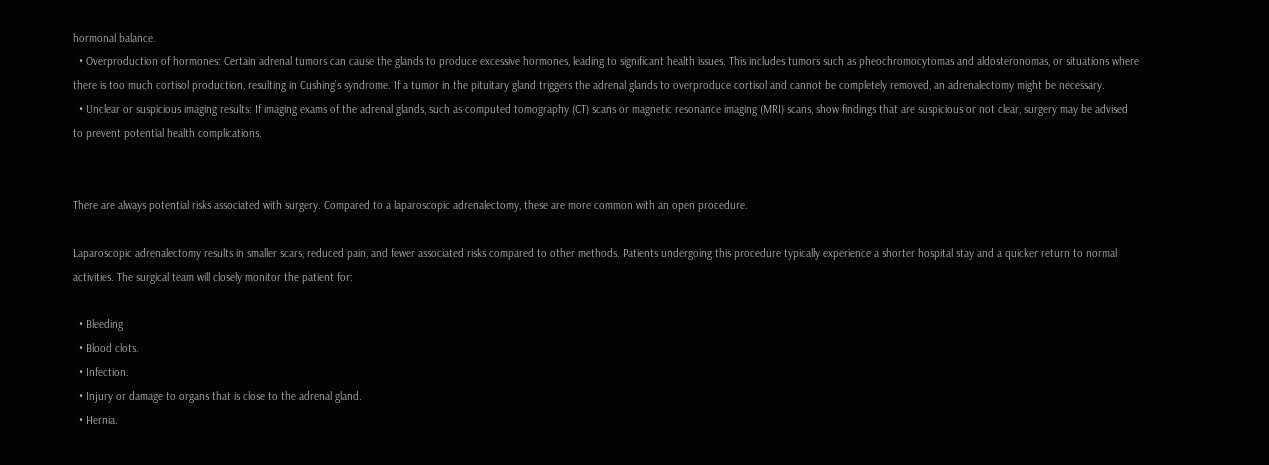hormonal balance.
  • Overproduction of hormones: Certain adrenal tumors can cause the glands to produce excessive hormones, leading to significant health issues. This includes tumors such as pheochromocytomas and aldosteronomas, or situations where there is too much cortisol production, resulting in Cushing’s syndrome. If a tumor in the pituitary gland triggers the adrenal glands to overproduce cortisol and cannot be completely removed, an adrenalectomy might be necessary.
  • Unclear or suspicious imaging results: If imaging exams of the adrenal glands, such as computed tomography (CT) scans or magnetic resonance imaging (MRI) scans, show findings that are suspicious or not clear, surgery may be advised to prevent potential health complications.


There are always potential risks associated with surgery. Compared to a laparoscopic adrenalectomy, these are more common with an open procedure.

Laparoscopic adrenalectomy results in smaller scars, reduced pain, and fewer associated risks compared to other methods. Patients undergoing this procedure typically experience a shorter hospital stay and a quicker return to normal activities. The surgical team will closely monitor the patient for:

  • Bleeding
  • Blood clots.
  • Infection.
  • Injury or damage to organs that is close to the adrenal gland.
  • Hernia.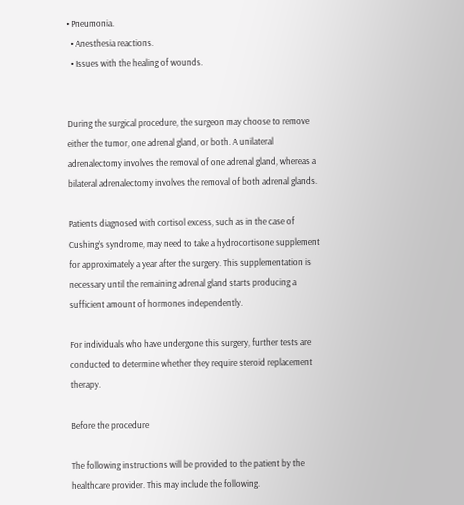• Pneumonia.
  • Anesthesia reactions.
  • Issues with the healing of wounds.


During the surgical procedure, the surgeon may choose to remove either the tumor, one adrenal gland, or both. A unilateral adrenalectomy involves the removal of one adrenal gland, whereas a bilateral adrenalectomy involves the removal of both adrenal glands.

Patients diagnosed with cortisol excess, such as in the case of Cushing’s syndrome, may need to take a hydrocortisone supplement for approximately a year after the surgery. This supplementation is necessary until the remaining adrenal gland starts producing a sufficient amount of hormones independently.

For individuals who have undergone this surgery, further tests are conducted to determine whether they require steroid replacement therapy.

Before the procedure

The following instructions will be provided to the patient by the healthcare provider. This may include the following.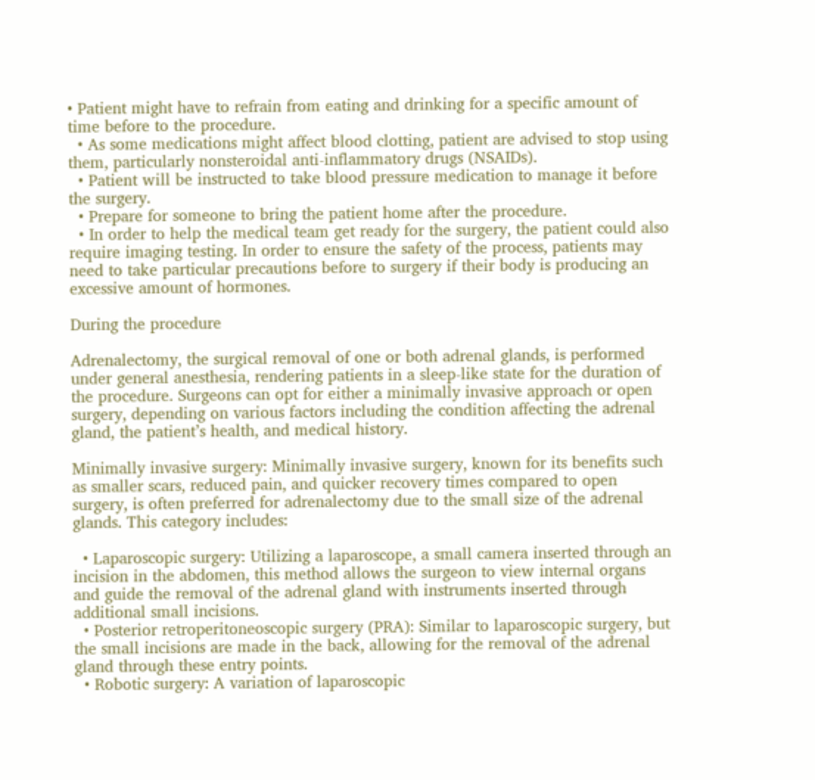• Patient might have to refrain from eating and drinking for a specific amount of time before to the procedure.
  • As some medications might affect blood clotting, patient are advised to stop using them, particularly nonsteroidal anti-inflammatory drugs (NSAIDs).
  • Patient will be instructed to take blood pressure medication to manage it before the surgery.
  • Prepare for someone to bring the patient home after the procedure.
  • In order to help the medical team get ready for the surgery, the patient could also require imaging testing. In order to ensure the safety of the process, patients may need to take particular precautions before to surgery if their body is producing an excessive amount of hormones.

During the procedure

Adrenalectomy, the surgical removal of one or both adrenal glands, is performed under general anesthesia, rendering patients in a sleep-like state for the duration of the procedure. Surgeons can opt for either a minimally invasive approach or open surgery, depending on various factors including the condition affecting the adrenal gland, the patient’s health, and medical history.

Minimally invasive surgery: Minimally invasive surgery, known for its benefits such as smaller scars, reduced pain, and quicker recovery times compared to open surgery, is often preferred for adrenalectomy due to the small size of the adrenal glands. This category includes:

  • Laparoscopic surgery: Utilizing a laparoscope, a small camera inserted through an incision in the abdomen, this method allows the surgeon to view internal organs and guide the removal of the adrenal gland with instruments inserted through additional small incisions.
  • Posterior retroperitoneoscopic surgery (PRA): Similar to laparoscopic surgery, but the small incisions are made in the back, allowing for the removal of the adrenal gland through these entry points.
  • Robotic surgery: A variation of laparoscopic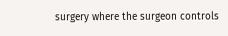surgery where the surgeon controls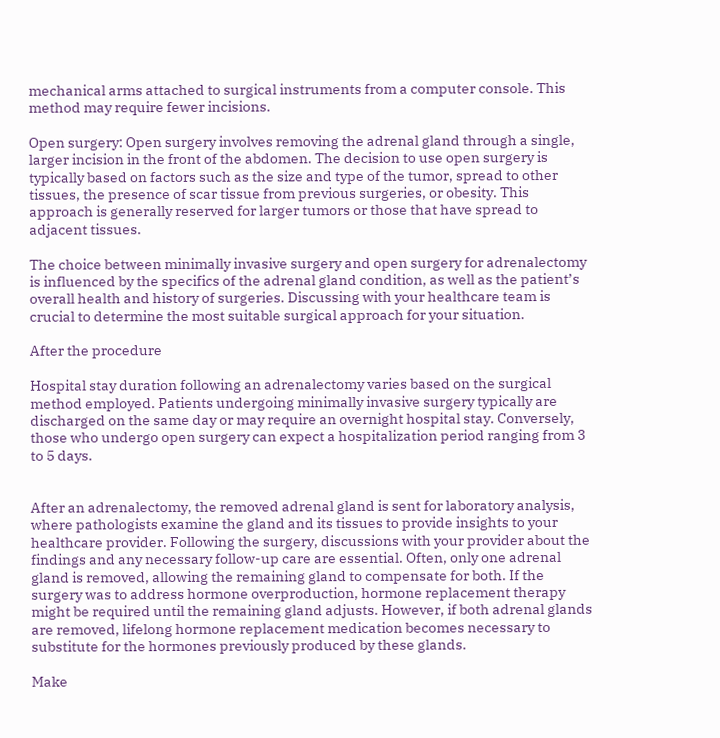mechanical arms attached to surgical instruments from a computer console. This method may require fewer incisions.

Open surgery: Open surgery involves removing the adrenal gland through a single, larger incision in the front of the abdomen. The decision to use open surgery is typically based on factors such as the size and type of the tumor, spread to other tissues, the presence of scar tissue from previous surgeries, or obesity. This approach is generally reserved for larger tumors or those that have spread to adjacent tissues.

The choice between minimally invasive surgery and open surgery for adrenalectomy is influenced by the specifics of the adrenal gland condition, as well as the patient’s overall health and history of surgeries. Discussing with your healthcare team is crucial to determine the most suitable surgical approach for your situation.

After the procedure

Hospital stay duration following an adrenalectomy varies based on the surgical method employed. Patients undergoing minimally invasive surgery typically are discharged on the same day or may require an overnight hospital stay. Conversely, those who undergo open surgery can expect a hospitalization period ranging from 3 to 5 days.


After an adrenalectomy, the removed adrenal gland is sent for laboratory analysis, where pathologists examine the gland and its tissues to provide insights to your healthcare provider. Following the surgery, discussions with your provider about the findings and any necessary follow-up care are essential. Often, only one adrenal gland is removed, allowing the remaining gland to compensate for both. If the surgery was to address hormone overproduction, hormone replacement therapy might be required until the remaining gland adjusts. However, if both adrenal glands are removed, lifelong hormone replacement medication becomes necessary to substitute for the hormones previously produced by these glands.

Make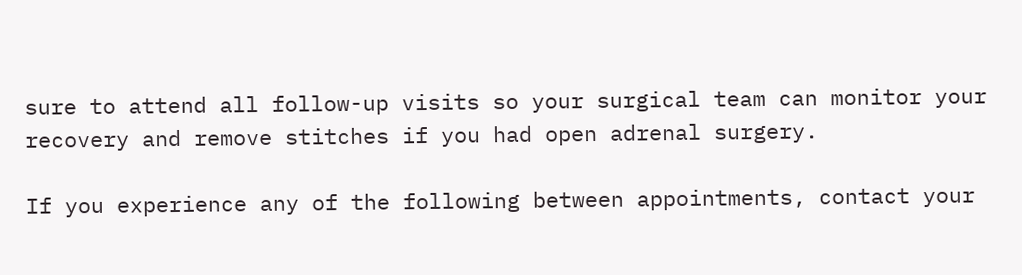sure to attend all follow-up visits so your surgical team can monitor your recovery and remove stitches if you had open adrenal surgery.

If you experience any of the following between appointments, contact your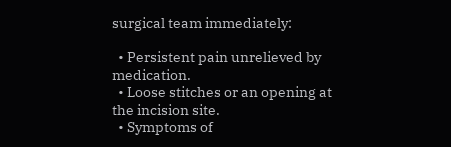surgical team immediately:

  • Persistent pain unrelieved by medication.
  • Loose stitches or an opening at the incision site.
  • Symptoms of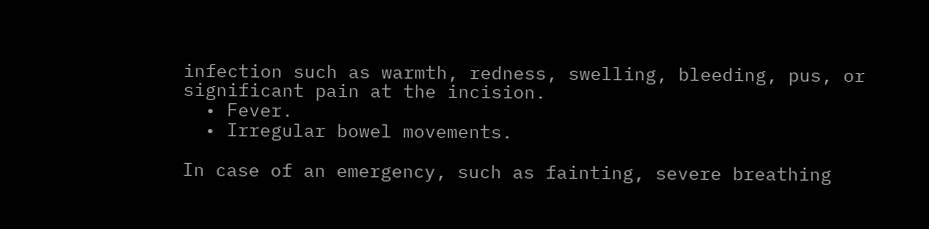infection such as warmth, redness, swelling, bleeding, pus, or significant pain at the incision.
  • Fever.
  • Irregular bowel movements.

In case of an emergency, such as fainting, severe breathing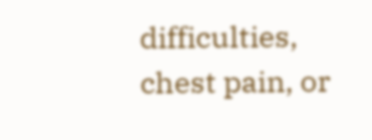difficulties, chest pain, or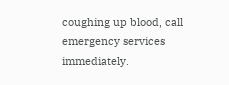coughing up blood, call emergency services immediately.